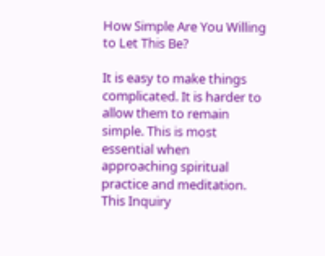How Simple Are You Willing to Let This Be?

It is easy to make things complicated. It is harder to allow them to remain simple. This is most essential when approaching spiritual practice and meditation. This Inquiry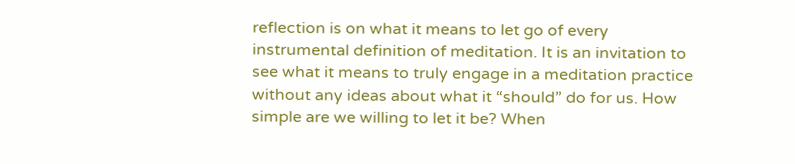reflection is on what it means to let go of every instrumental definition of meditation. It is an invitation to see what it means to truly engage in a meditation practice without any ideas about what it “should” do for us. How simple are we willing to let it be? When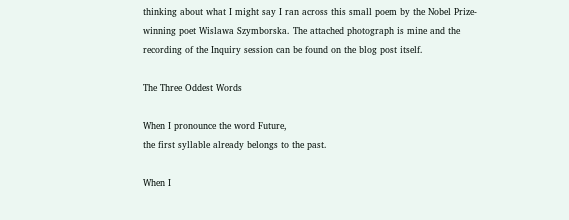thinking about what I might say I ran across this small poem by the Nobel Prize-winning poet Wislawa Szymborska. The attached photograph is mine and the recording of the Inquiry session can be found on the blog post itself.

The Three Oddest Words

When I pronounce the word Future,
the first syllable already belongs to the past.

When I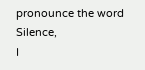pronounce the word Silence,
I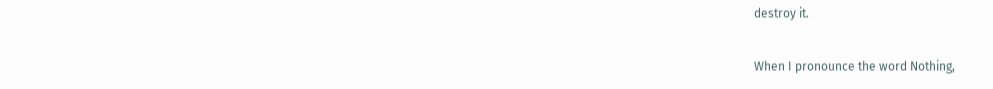destroy it.

When I pronounce the word Nothing,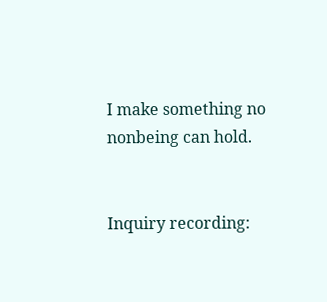I make something no nonbeing can hold.


Inquiry recording: